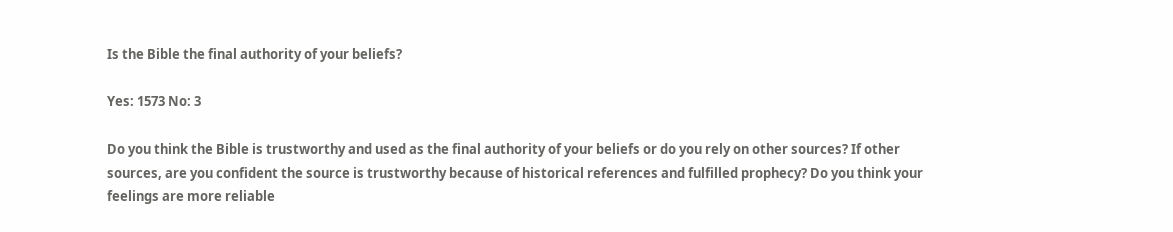Is the Bible the final authority of your beliefs?

Yes: 1573 No: 3

Do you think the Bible is trustworthy and used as the final authority of your beliefs or do you rely on other sources? If other sources, are you confident the source is trustworthy because of historical references and fulfilled prophecy? Do you think your feelings are more reliable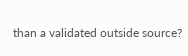than a validated outside source?